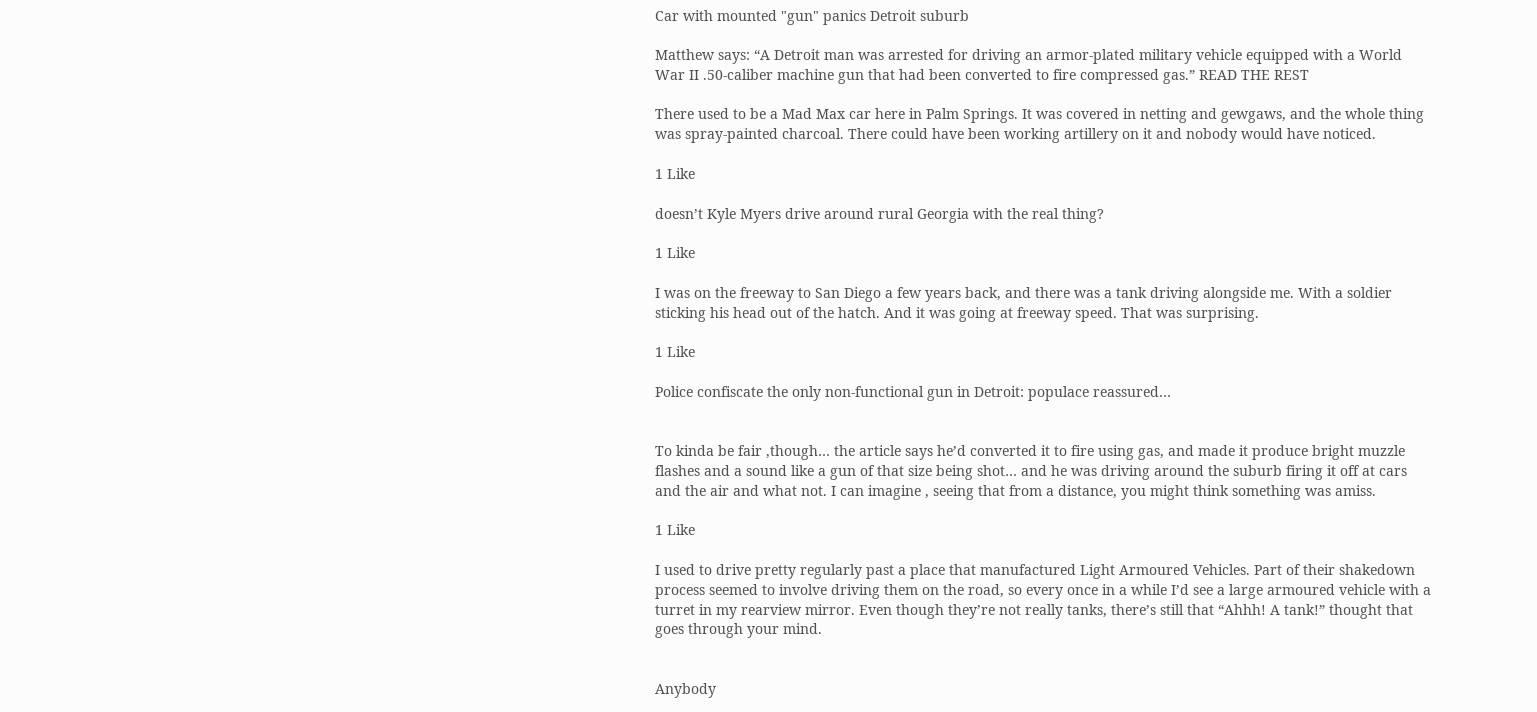Car with mounted "gun" panics Detroit suburb

Matthew says: “A Detroit man was arrested for driving an armor-plated military vehicle equipped with a World War II .50-caliber machine gun that had been converted to fire compressed gas.” READ THE REST

There used to be a Mad Max car here in Palm Springs. It was covered in netting and gewgaws, and the whole thing was spray-painted charcoal. There could have been working artillery on it and nobody would have noticed.

1 Like

doesn’t Kyle Myers drive around rural Georgia with the real thing?

1 Like

I was on the freeway to San Diego a few years back, and there was a tank driving alongside me. With a soldier sticking his head out of the hatch. And it was going at freeway speed. That was surprising.

1 Like

Police confiscate the only non-functional gun in Detroit: populace reassured…


To kinda be fair ,though… the article says he’d converted it to fire using gas, and made it produce bright muzzle flashes and a sound like a gun of that size being shot… and he was driving around the suburb firing it off at cars and the air and what not. I can imagine , seeing that from a distance, you might think something was amiss.

1 Like

I used to drive pretty regularly past a place that manufactured Light Armoured Vehicles. Part of their shakedown process seemed to involve driving them on the road, so every once in a while I’d see a large armoured vehicle with a turret in my rearview mirror. Even though they’re not really tanks, there’s still that “Ahhh! A tank!” thought that goes through your mind.


Anybody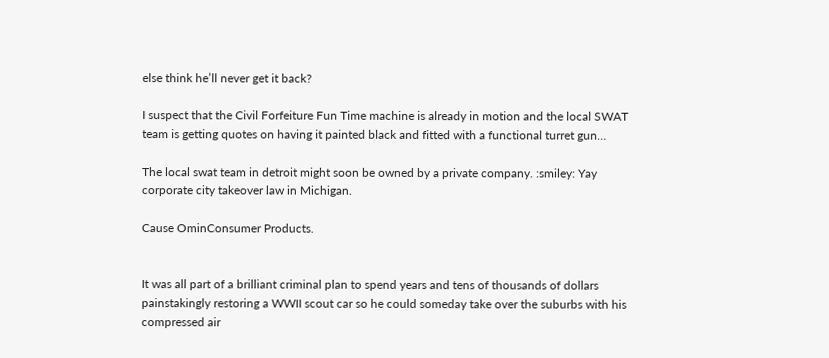else think he’ll never get it back?

I suspect that the Civil Forfeiture Fun Time machine is already in motion and the local SWAT team is getting quotes on having it painted black and fitted with a functional turret gun…

The local swat team in detroit might soon be owned by a private company. :smiley: Yay corporate city takeover law in Michigan.

Cause OminConsumer Products.


It was all part of a brilliant criminal plan to spend years and tens of thousands of dollars painstakingly restoring a WWII scout car so he could someday take over the suburbs with his compressed air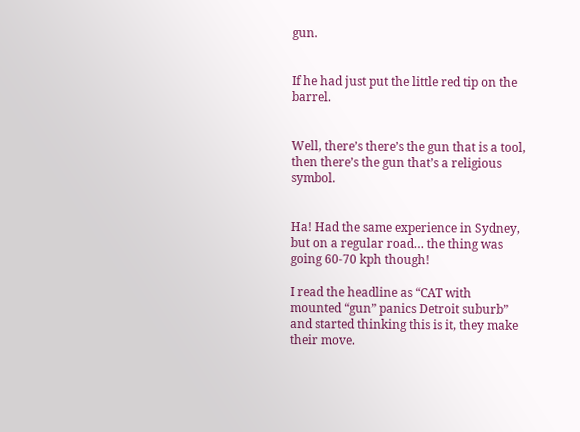gun.


If he had just put the little red tip on the barrel.


Well, there’s there’s the gun that is a tool, then there’s the gun that’s a religious symbol.


Ha! Had the same experience in Sydney, but on a regular road… the thing was going 60-70 kph though!

I read the headline as “CAT with mounted “gun” panics Detroit suburb” and started thinking this is it, they make their move.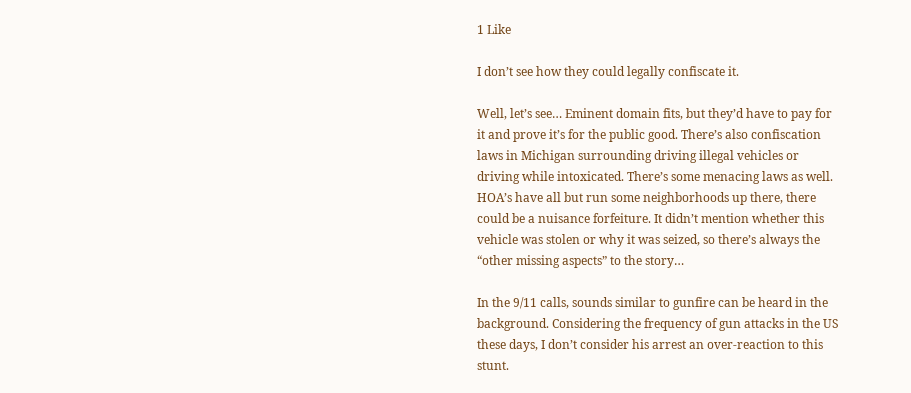1 Like

I don’t see how they could legally confiscate it.

Well, let’s see… Eminent domain fits, but they’d have to pay for it and prove it’s for the public good. There’s also confiscation laws in Michigan surrounding driving illegal vehicles or driving while intoxicated. There’s some menacing laws as well. HOA’s have all but run some neighborhoods up there, there could be a nuisance forfeiture. It didn’t mention whether this vehicle was stolen or why it was seized, so there’s always the “other missing aspects” to the story…

In the 9/11 calls, sounds similar to gunfire can be heard in the background. Considering the frequency of gun attacks in the US these days, I don’t consider his arrest an over-reaction to this stunt.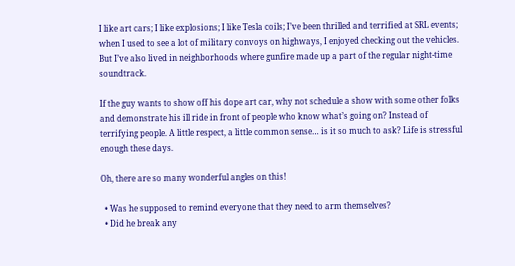I like art cars; I like explosions; I like Tesla coils; I’ve been thrilled and terrified at SRL events; when I used to see a lot of military convoys on highways, I enjoyed checking out the vehicles. But I’ve also lived in neighborhoods where gunfire made up a part of the regular night-time soundtrack.

If the guy wants to show off his dope art car, why not schedule a show with some other folks and demonstrate his ill ride in front of people who know what’s going on? Instead of terrifying people. A little respect, a little common sense… is it so much to ask? Life is stressful enough these days.

Oh, there are so many wonderful angles on this!

  • Was he supposed to remind everyone that they need to arm themselves?
  • Did he break any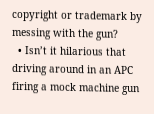copyright or trademark by messing with the gun?
  • Isn’t it hilarious that driving around in an APC firing a mock machine gun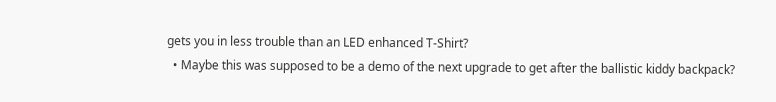gets you in less trouble than an LED enhanced T-Shirt?
  • Maybe this was supposed to be a demo of the next upgrade to get after the ballistic kiddy backpack?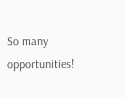So many opportunities!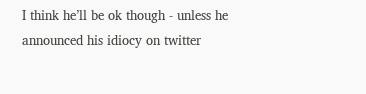I think he’ll be ok though - unless he announced his idiocy on twitter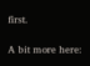first.

A bit more here: